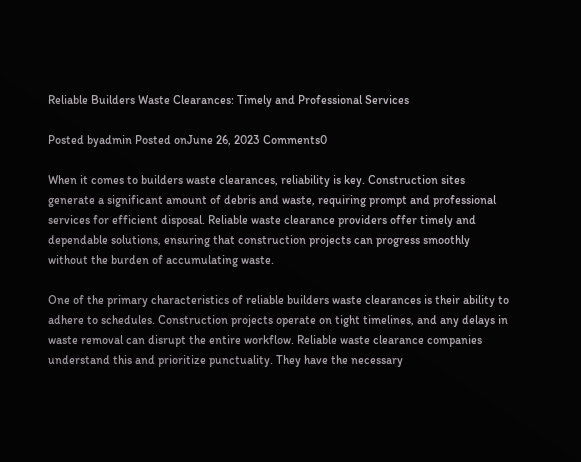Reliable Builders Waste Clearances: Timely and Professional Services

Posted byadmin Posted onJune 26, 2023 Comments0

When it comes to builders waste clearances, reliability is key. Construction sites generate a significant amount of debris and waste, requiring prompt and professional services for efficient disposal. Reliable waste clearance providers offer timely and dependable solutions, ensuring that construction projects can progress smoothly without the burden of accumulating waste.

One of the primary characteristics of reliable builders waste clearances is their ability to adhere to schedules. Construction projects operate on tight timelines, and any delays in waste removal can disrupt the entire workflow. Reliable waste clearance companies understand this and prioritize punctuality. They have the necessary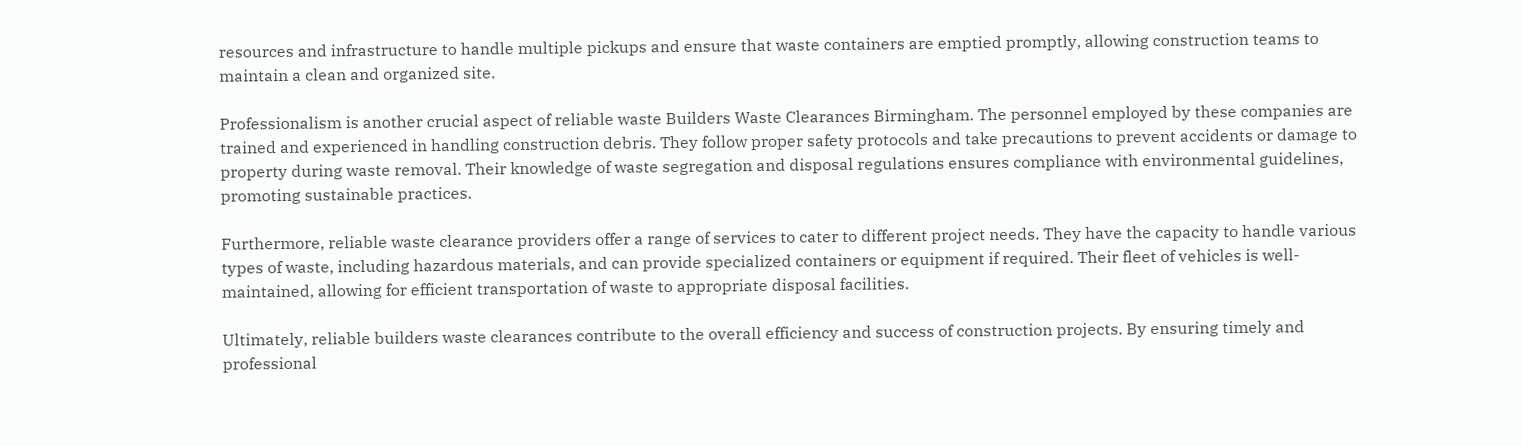resources and infrastructure to handle multiple pickups and ensure that waste containers are emptied promptly, allowing construction teams to maintain a clean and organized site.

Professionalism is another crucial aspect of reliable waste Builders Waste Clearances Birmingham. The personnel employed by these companies are trained and experienced in handling construction debris. They follow proper safety protocols and take precautions to prevent accidents or damage to property during waste removal. Their knowledge of waste segregation and disposal regulations ensures compliance with environmental guidelines, promoting sustainable practices.

Furthermore, reliable waste clearance providers offer a range of services to cater to different project needs. They have the capacity to handle various types of waste, including hazardous materials, and can provide specialized containers or equipment if required. Their fleet of vehicles is well-maintained, allowing for efficient transportation of waste to appropriate disposal facilities.

Ultimately, reliable builders waste clearances contribute to the overall efficiency and success of construction projects. By ensuring timely and professional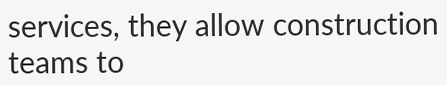services, they allow construction teams to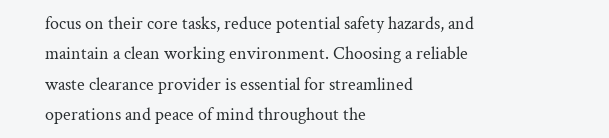focus on their core tasks, reduce potential safety hazards, and maintain a clean working environment. Choosing a reliable waste clearance provider is essential for streamlined operations and peace of mind throughout the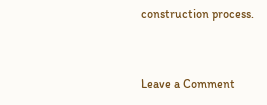construction process.


Leave a Comment